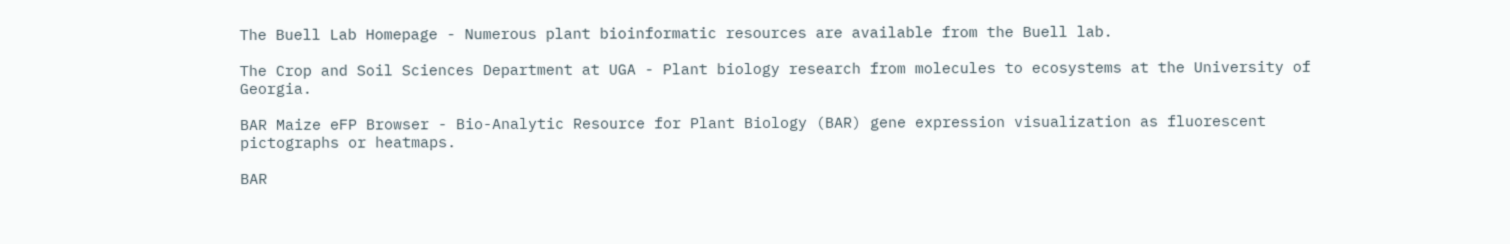The Buell Lab Homepage - Numerous plant bioinformatic resources are available from the Buell lab.

The Crop and Soil Sciences Department at UGA - Plant biology research from molecules to ecosystems at the University of Georgia.

BAR Maize eFP Browser - Bio-Analytic Resource for Plant Biology (BAR) gene expression visualization as fluorescent pictographs or heatmaps.

BAR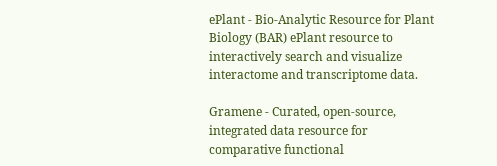ePlant - Bio-Analytic Resource for Plant Biology (BAR) ePlant resource to interactively search and visualize interactome and transcriptome data.

Gramene - Curated, open-source, integrated data resource for comparative functional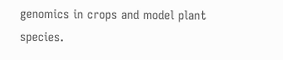genomics in crops and model plant species.